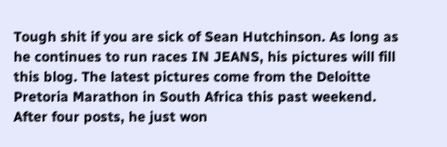Tough shit if you are sick of Sean Hutchinson. As long as he continues to run races IN JEANS, his pictures will fill this blog. The latest pictures come from the Deloitte Pretoria Marathon in South Africa this past weekend. After four posts, he just won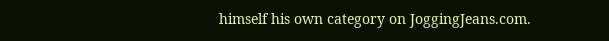himself his own category on JoggingJeans.com.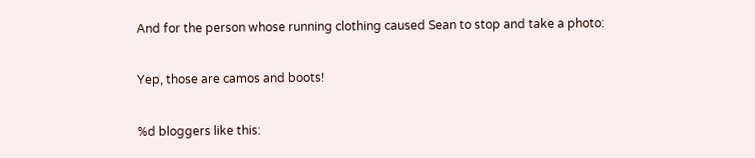And for the person whose running clothing caused Sean to stop and take a photo:

Yep, those are camos and boots!

%d bloggers like this: